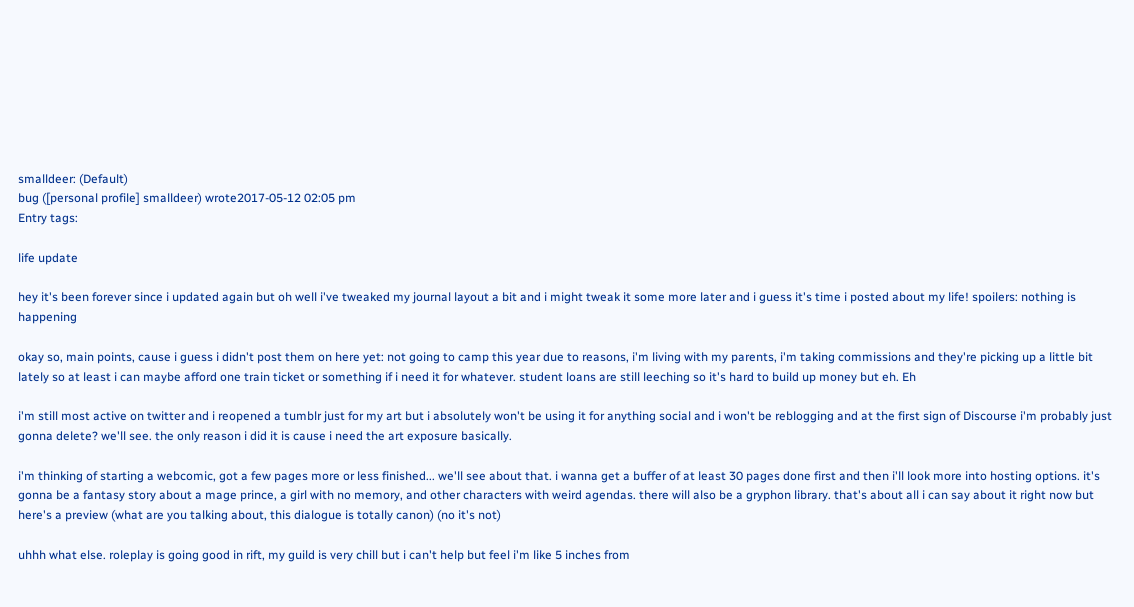smalldeer: (Default)
bug ([personal profile] smalldeer) wrote2017-05-12 02:05 pm
Entry tags:

life update

hey it's been forever since i updated again but oh well i've tweaked my journal layout a bit and i might tweak it some more later and i guess it's time i posted about my life! spoilers: nothing is happening

okay so, main points, cause i guess i didn't post them on here yet: not going to camp this year due to reasons, i'm living with my parents, i'm taking commissions and they're picking up a little bit lately so at least i can maybe afford one train ticket or something if i need it for whatever. student loans are still leeching so it's hard to build up money but eh. Eh

i'm still most active on twitter and i reopened a tumblr just for my art but i absolutely won't be using it for anything social and i won't be reblogging and at the first sign of Discourse i'm probably just gonna delete? we'll see. the only reason i did it is cause i need the art exposure basically.

i'm thinking of starting a webcomic, got a few pages more or less finished... we'll see about that. i wanna get a buffer of at least 30 pages done first and then i'll look more into hosting options. it's gonna be a fantasy story about a mage prince, a girl with no memory, and other characters with weird agendas. there will also be a gryphon library. that's about all i can say about it right now but here's a preview (what are you talking about, this dialogue is totally canon) (no it's not)

uhhh what else. roleplay is going good in rift, my guild is very chill but i can't help but feel i'm like 5 inches from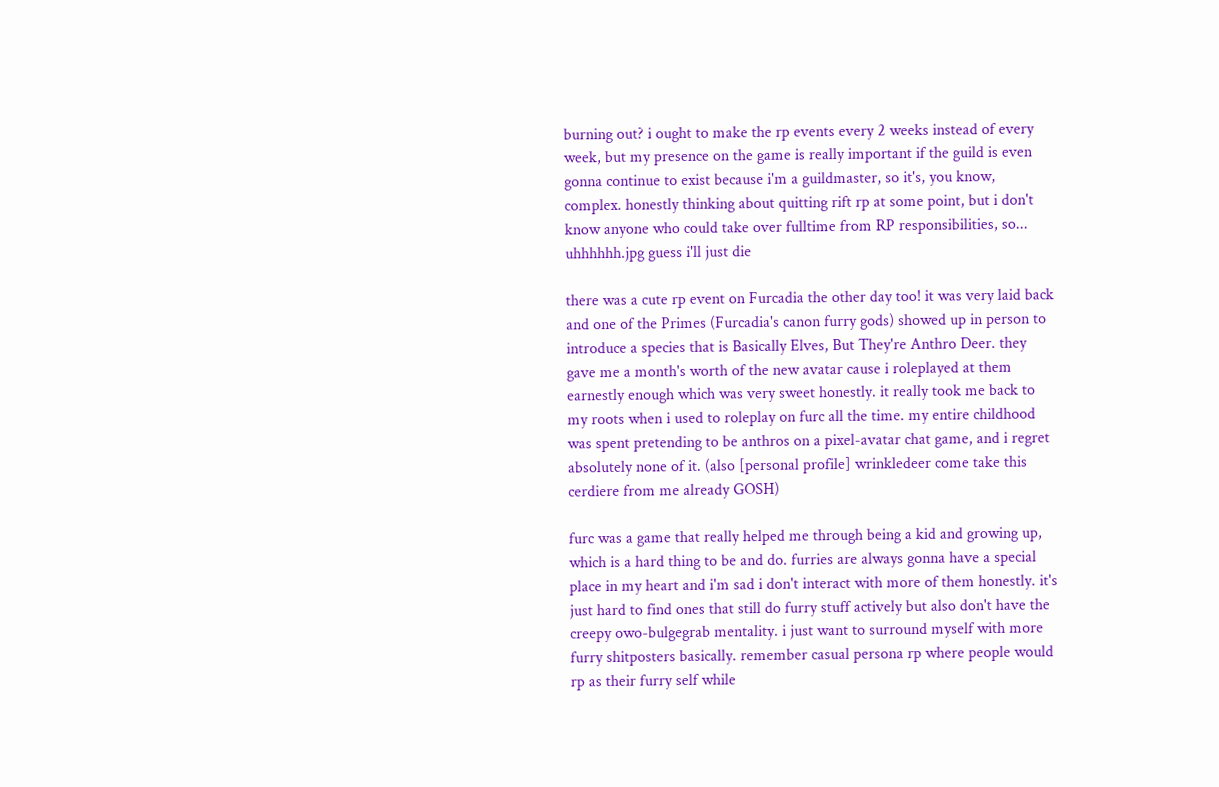burning out? i ought to make the rp events every 2 weeks instead of every week, but my presence on the game is really important if the guild is even gonna continue to exist because i'm a guildmaster, so it's, you know, complex. honestly thinking about quitting rift rp at some point, but i don't know anyone who could take over fulltime from RP responsibilities, so... uhhhhhh.jpg guess i'll just die

there was a cute rp event on Furcadia the other day too! it was very laid back and one of the Primes (Furcadia's canon furry gods) showed up in person to introduce a species that is Basically Elves, But They're Anthro Deer. they gave me a month's worth of the new avatar cause i roleplayed at them earnestly enough which was very sweet honestly. it really took me back to my roots when i used to roleplay on furc all the time. my entire childhood was spent pretending to be anthros on a pixel-avatar chat game, and i regret absolutely none of it. (also [personal profile] wrinkledeer come take this cerdiere from me already GOSH)

furc was a game that really helped me through being a kid and growing up, which is a hard thing to be and do. furries are always gonna have a special place in my heart and i'm sad i don't interact with more of them honestly. it's just hard to find ones that still do furry stuff actively but also don't have the creepy owo-bulgegrab mentality. i just want to surround myself with more furry shitposters basically. remember casual persona rp where people would rp as their furry self while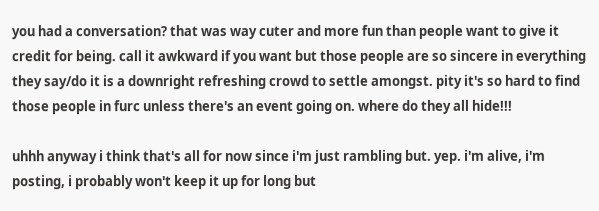you had a conversation? that was way cuter and more fun than people want to give it credit for being. call it awkward if you want but those people are so sincere in everything they say/do it is a downright refreshing crowd to settle amongst. pity it's so hard to find those people in furc unless there's an event going on. where do they all hide!!!

uhhh anyway i think that's all for now since i'm just rambling but. yep. i'm alive, i'm posting, i probably won't keep it up for long but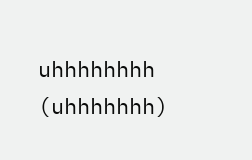uhhhhhhhh (uhhhhhhh)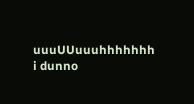uuuUUuuuhhhhhhh i dunno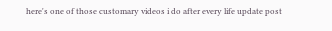here's one of those customary videos i do after every life update post